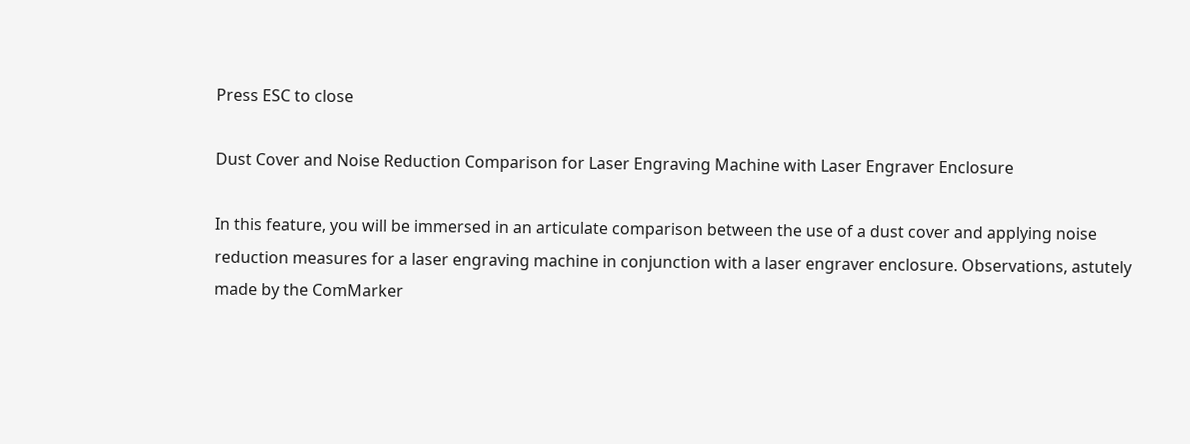Press ESC to close

Dust Cover and Noise Reduction Comparison for Laser Engraving Machine with Laser Engraver Enclosure

In this feature, you will be immersed in an articulate comparison between the use of a dust cover and applying noise reduction measures for a laser engraving machine in conjunction with a laser engraver enclosure. Observations, astutely made by the ComMarker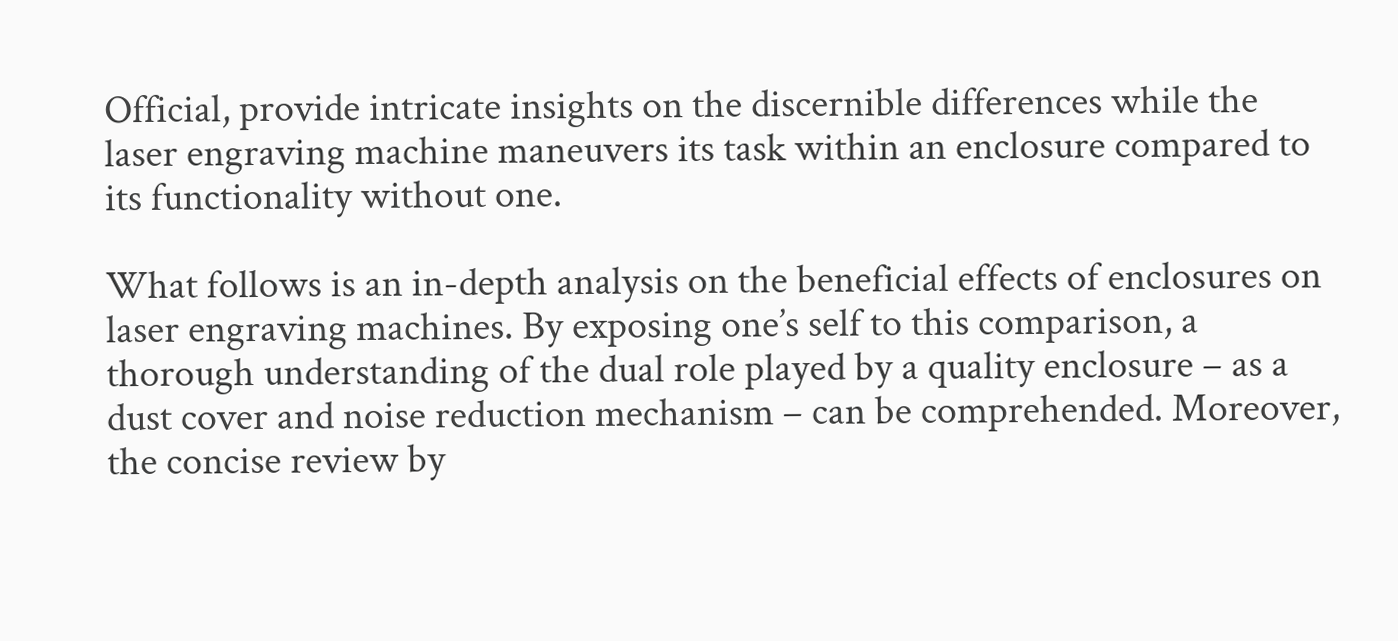Official, provide intricate insights on the discernible differences while the laser engraving machine maneuvers its task within an enclosure compared to its functionality without one.

What follows is an in-depth analysis on the beneficial effects of enclosures on laser engraving machines. By exposing one’s self to this comparison, a thorough understanding of the dual role played by a quality enclosure – as a dust cover and noise reduction mechanism – can be comprehended. Moreover, the concise review by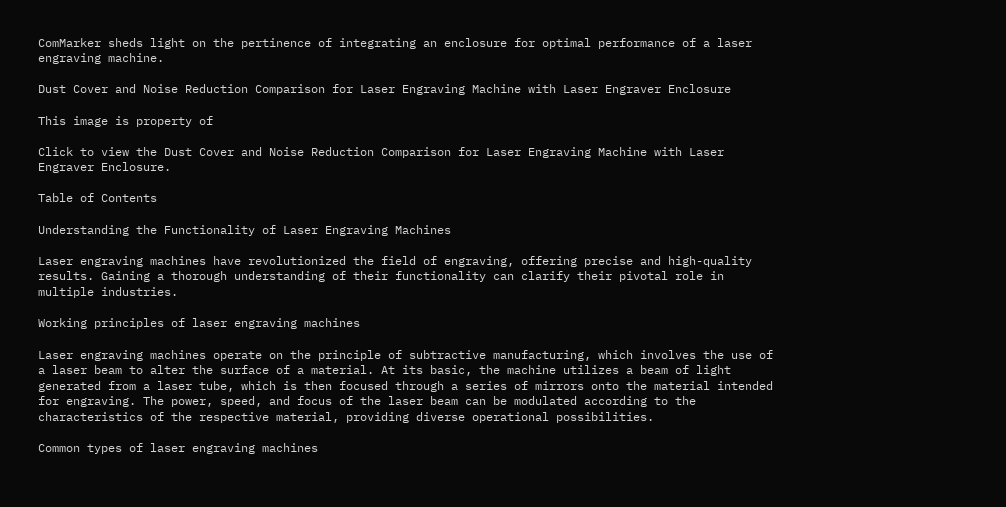ComMarker sheds light on the pertinence of integrating an enclosure for optimal performance of a laser engraving machine.

Dust Cover and Noise Reduction Comparison for Laser Engraving Machine with Laser Engraver Enclosure

This image is property of

Click to view the Dust Cover and Noise Reduction Comparison for Laser Engraving Machine with Laser Engraver Enclosure.

Table of Contents

Understanding the Functionality of Laser Engraving Machines

Laser engraving machines have revolutionized the field of engraving, offering precise and high-quality results. Gaining a thorough understanding of their functionality can clarify their pivotal role in multiple industries.

Working principles of laser engraving machines

Laser engraving machines operate on the principle of subtractive manufacturing, which involves the use of a laser beam to alter the surface of a material. At its basic, the machine utilizes a beam of light generated from a laser tube, which is then focused through a series of mirrors onto the material intended for engraving. The power, speed, and focus of the laser beam can be modulated according to the characteristics of the respective material, providing diverse operational possibilities.

Common types of laser engraving machines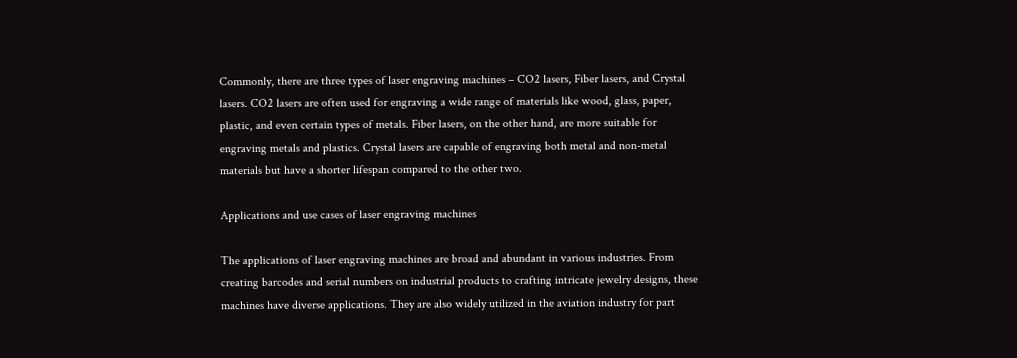Commonly, there are three types of laser engraving machines – CO2 lasers, Fiber lasers, and Crystal lasers. CO2 lasers are often used for engraving a wide range of materials like wood, glass, paper, plastic, and even certain types of metals. Fiber lasers, on the other hand, are more suitable for engraving metals and plastics. Crystal lasers are capable of engraving both metal and non-metal materials but have a shorter lifespan compared to the other two.

Applications and use cases of laser engraving machines

The applications of laser engraving machines are broad and abundant in various industries. From creating barcodes and serial numbers on industrial products to crafting intricate jewelry designs, these machines have diverse applications. They are also widely utilized in the aviation industry for part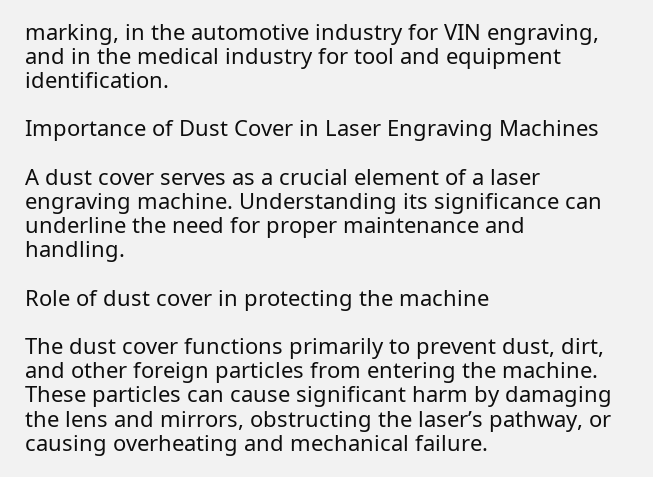marking, in the automotive industry for VIN engraving, and in the medical industry for tool and equipment identification.

Importance of Dust Cover in Laser Engraving Machines

A dust cover serves as a crucial element of a laser engraving machine. Understanding its significance can underline the need for proper maintenance and handling.

Role of dust cover in protecting the machine

The dust cover functions primarily to prevent dust, dirt, and other foreign particles from entering the machine. These particles can cause significant harm by damaging the lens and mirrors, obstructing the laser’s pathway, or causing overheating and mechanical failure.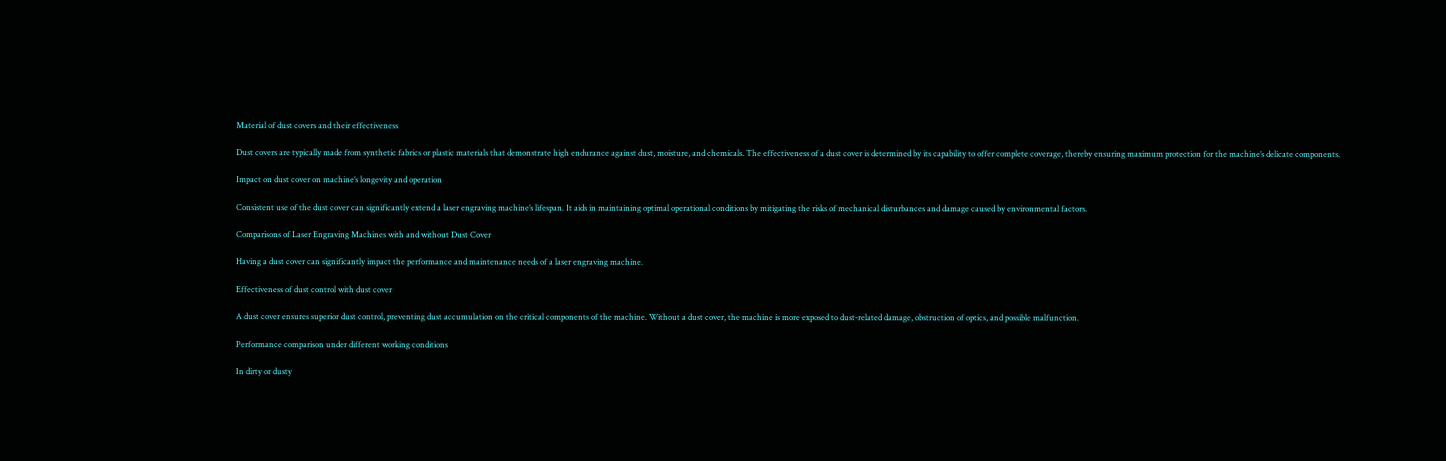Material of dust covers and their effectiveness

Dust covers are typically made from synthetic fabrics or plastic materials that demonstrate high endurance against dust, moisture, and chemicals. The effectiveness of a dust cover is determined by its capability to offer complete coverage, thereby ensuring maximum protection for the machine’s delicate components.

Impact on dust cover on machine’s longevity and operation

Consistent use of the dust cover can significantly extend a laser engraving machine’s lifespan. It aids in maintaining optimal operational conditions by mitigating the risks of mechanical disturbances and damage caused by environmental factors.

Comparisons of Laser Engraving Machines with and without Dust Cover

Having a dust cover can significantly impact the performance and maintenance needs of a laser engraving machine.

Effectiveness of dust control with dust cover

A dust cover ensures superior dust control, preventing dust accumulation on the critical components of the machine. Without a dust cover, the machine is more exposed to dust-related damage, obstruction of optics, and possible malfunction.

Performance comparison under different working conditions

In dirty or dusty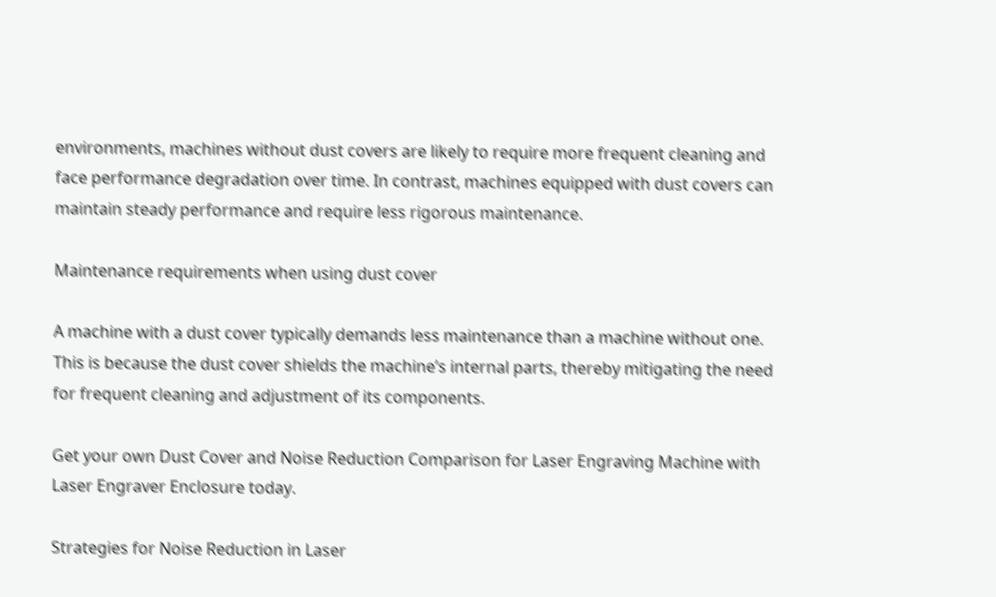environments, machines without dust covers are likely to require more frequent cleaning and face performance degradation over time. In contrast, machines equipped with dust covers can maintain steady performance and require less rigorous maintenance.

Maintenance requirements when using dust cover

A machine with a dust cover typically demands less maintenance than a machine without one. This is because the dust cover shields the machine’s internal parts, thereby mitigating the need for frequent cleaning and adjustment of its components.

Get your own Dust Cover and Noise Reduction Comparison for Laser Engraving Machine with Laser Engraver Enclosure today.

Strategies for Noise Reduction in Laser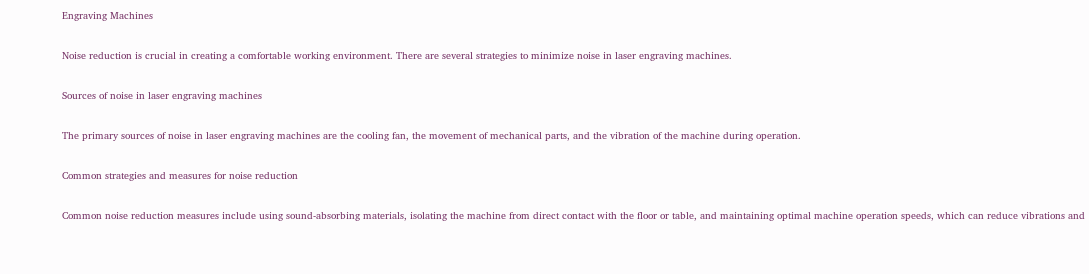Engraving Machines

Noise reduction is crucial in creating a comfortable working environment. There are several strategies to minimize noise in laser engraving machines.

Sources of noise in laser engraving machines

The primary sources of noise in laser engraving machines are the cooling fan, the movement of mechanical parts, and the vibration of the machine during operation.

Common strategies and measures for noise reduction

Common noise reduction measures include using sound-absorbing materials, isolating the machine from direct contact with the floor or table, and maintaining optimal machine operation speeds, which can reduce vibrations and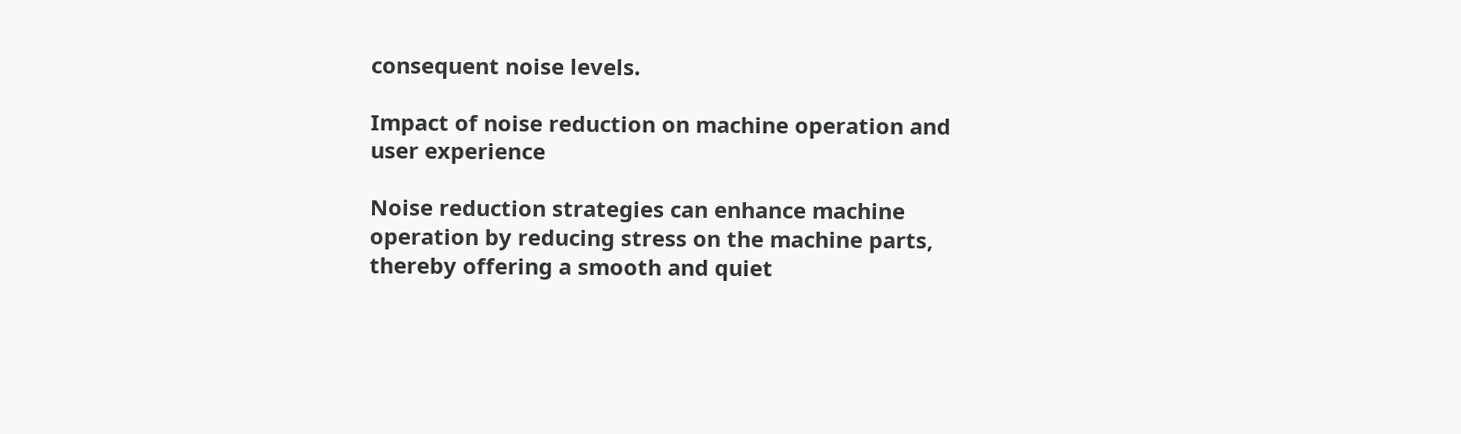consequent noise levels.

Impact of noise reduction on machine operation and user experience

Noise reduction strategies can enhance machine operation by reducing stress on the machine parts, thereby offering a smooth and quiet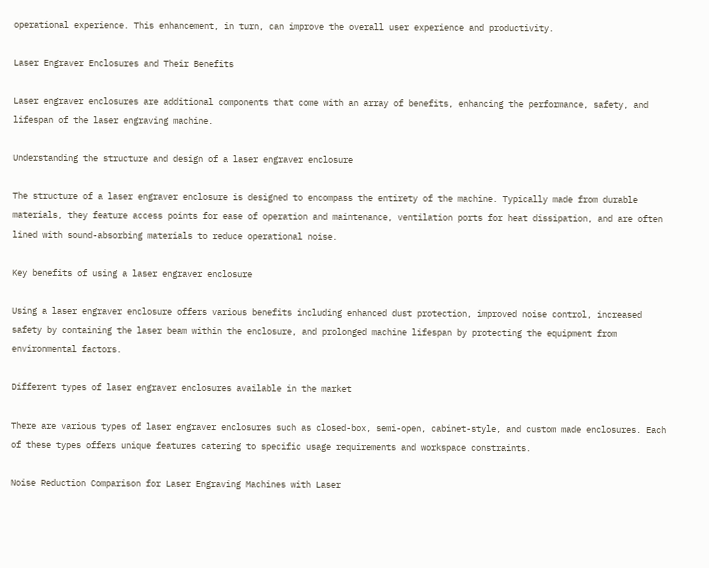operational experience. This enhancement, in turn, can improve the overall user experience and productivity.

Laser Engraver Enclosures and Their Benefits

Laser engraver enclosures are additional components that come with an array of benefits, enhancing the performance, safety, and lifespan of the laser engraving machine.

Understanding the structure and design of a laser engraver enclosure

The structure of a laser engraver enclosure is designed to encompass the entirety of the machine. Typically made from durable materials, they feature access points for ease of operation and maintenance, ventilation ports for heat dissipation, and are often lined with sound-absorbing materials to reduce operational noise.

Key benefits of using a laser engraver enclosure

Using a laser engraver enclosure offers various benefits including enhanced dust protection, improved noise control, increased safety by containing the laser beam within the enclosure, and prolonged machine lifespan by protecting the equipment from environmental factors.

Different types of laser engraver enclosures available in the market

There are various types of laser engraver enclosures such as closed-box, semi-open, cabinet-style, and custom made enclosures. Each of these types offers unique features catering to specific usage requirements and workspace constraints.

Noise Reduction Comparison for Laser Engraving Machines with Laser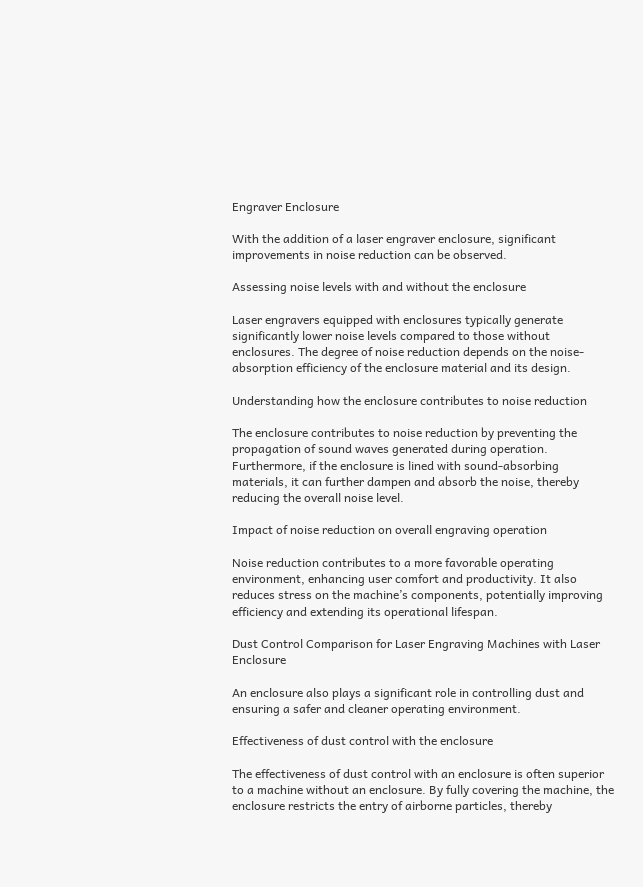Engraver Enclosure

With the addition of a laser engraver enclosure, significant improvements in noise reduction can be observed.

Assessing noise levels with and without the enclosure

Laser engravers equipped with enclosures typically generate significantly lower noise levels compared to those without enclosures. The degree of noise reduction depends on the noise-absorption efficiency of the enclosure material and its design.

Understanding how the enclosure contributes to noise reduction

The enclosure contributes to noise reduction by preventing the propagation of sound waves generated during operation. Furthermore, if the enclosure is lined with sound-absorbing materials, it can further dampen and absorb the noise, thereby reducing the overall noise level.

Impact of noise reduction on overall engraving operation

Noise reduction contributes to a more favorable operating environment, enhancing user comfort and productivity. It also reduces stress on the machine’s components, potentially improving efficiency and extending its operational lifespan.

Dust Control Comparison for Laser Engraving Machines with Laser Enclosure

An enclosure also plays a significant role in controlling dust and ensuring a safer and cleaner operating environment.

Effectiveness of dust control with the enclosure

The effectiveness of dust control with an enclosure is often superior to a machine without an enclosure. By fully covering the machine, the enclosure restricts the entry of airborne particles, thereby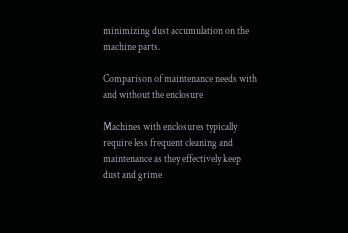minimizing dust accumulation on the machine parts.

Comparison of maintenance needs with and without the enclosure

Machines with enclosures typically require less frequent cleaning and maintenance as they effectively keep dust and grime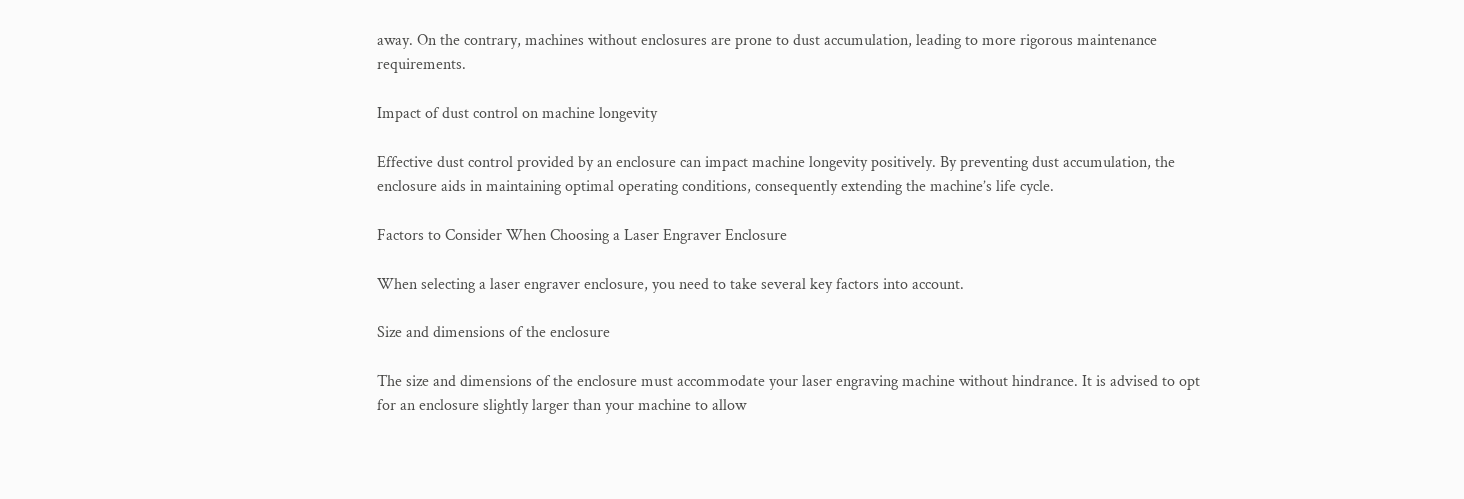away. On the contrary, machines without enclosures are prone to dust accumulation, leading to more rigorous maintenance requirements.

Impact of dust control on machine longevity

Effective dust control provided by an enclosure can impact machine longevity positively. By preventing dust accumulation, the enclosure aids in maintaining optimal operating conditions, consequently extending the machine’s life cycle.

Factors to Consider When Choosing a Laser Engraver Enclosure

When selecting a laser engraver enclosure, you need to take several key factors into account.

Size and dimensions of the enclosure

The size and dimensions of the enclosure must accommodate your laser engraving machine without hindrance. It is advised to opt for an enclosure slightly larger than your machine to allow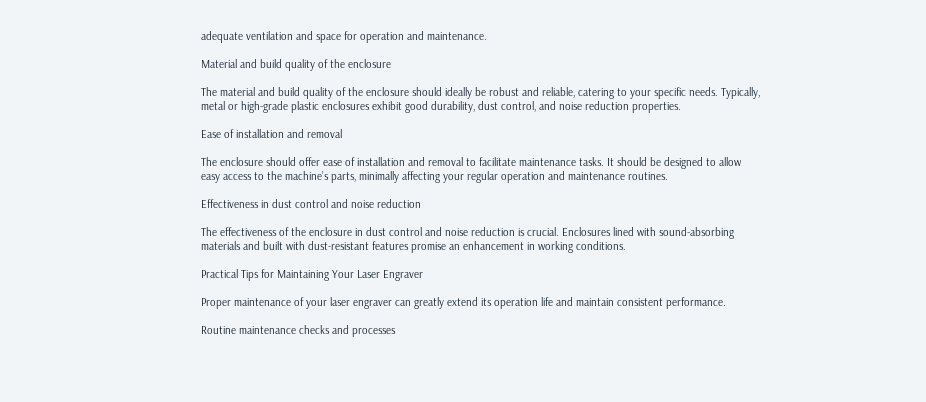adequate ventilation and space for operation and maintenance.

Material and build quality of the enclosure

The material and build quality of the enclosure should ideally be robust and reliable, catering to your specific needs. Typically, metal or high-grade plastic enclosures exhibit good durability, dust control, and noise reduction properties.

Ease of installation and removal

The enclosure should offer ease of installation and removal to facilitate maintenance tasks. It should be designed to allow easy access to the machine’s parts, minimally affecting your regular operation and maintenance routines.

Effectiveness in dust control and noise reduction

The effectiveness of the enclosure in dust control and noise reduction is crucial. Enclosures lined with sound-absorbing materials and built with dust-resistant features promise an enhancement in working conditions.

Practical Tips for Maintaining Your Laser Engraver

Proper maintenance of your laser engraver can greatly extend its operation life and maintain consistent performance.

Routine maintenance checks and processes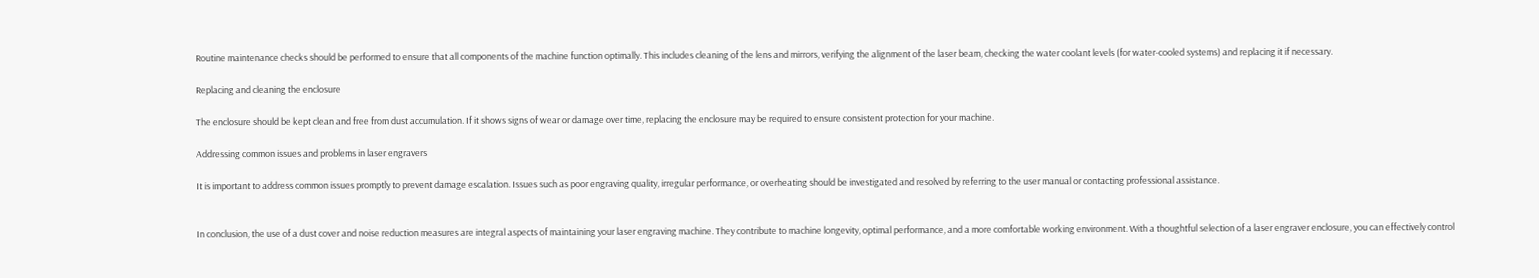Routine maintenance checks should be performed to ensure that all components of the machine function optimally. This includes cleaning of the lens and mirrors, verifying the alignment of the laser beam, checking the water coolant levels (for water-cooled systems) and replacing it if necessary.

Replacing and cleaning the enclosure

The enclosure should be kept clean and free from dust accumulation. If it shows signs of wear or damage over time, replacing the enclosure may be required to ensure consistent protection for your machine.

Addressing common issues and problems in laser engravers

It is important to address common issues promptly to prevent damage escalation. Issues such as poor engraving quality, irregular performance, or overheating should be investigated and resolved by referring to the user manual or contacting professional assistance.


In conclusion, the use of a dust cover and noise reduction measures are integral aspects of maintaining your laser engraving machine. They contribute to machine longevity, optimal performance, and a more comfortable working environment. With a thoughtful selection of a laser engraver enclosure, you can effectively control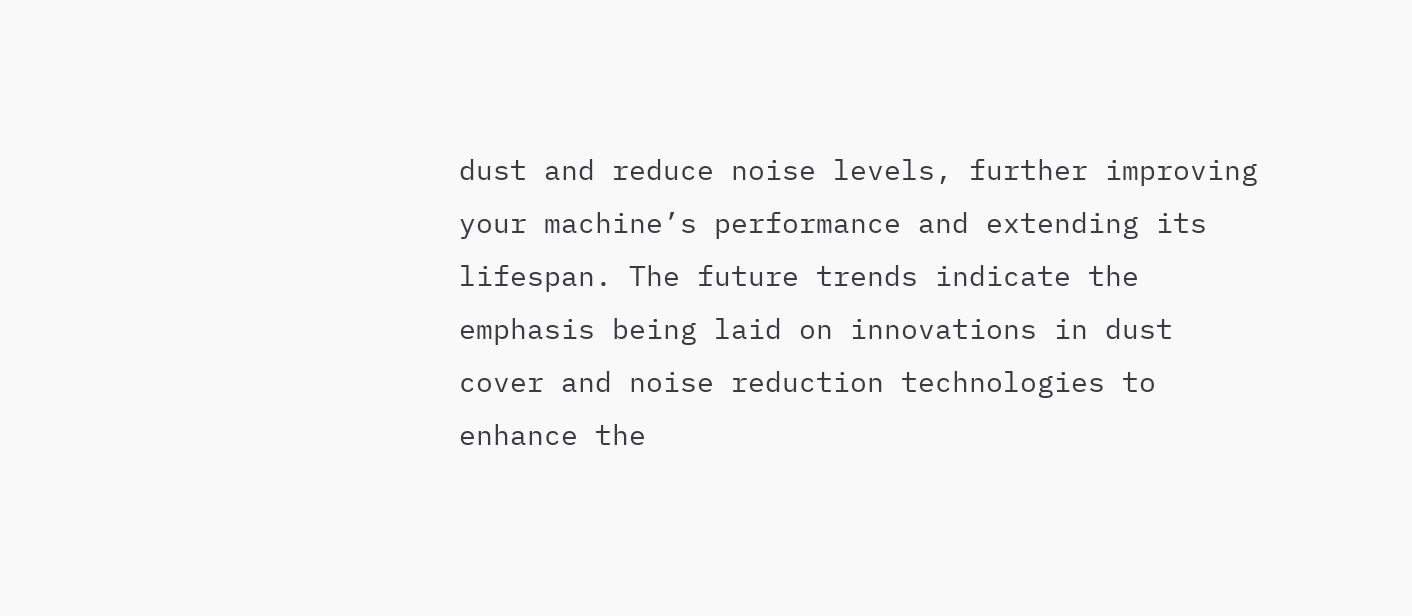dust and reduce noise levels, further improving your machine’s performance and extending its lifespan. The future trends indicate the emphasis being laid on innovations in dust cover and noise reduction technologies to enhance the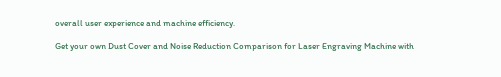overall user experience and machine efficiency.

Get your own Dust Cover and Noise Reduction Comparison for Laser Engraving Machine with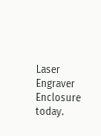Laser Engraver Enclosure today.